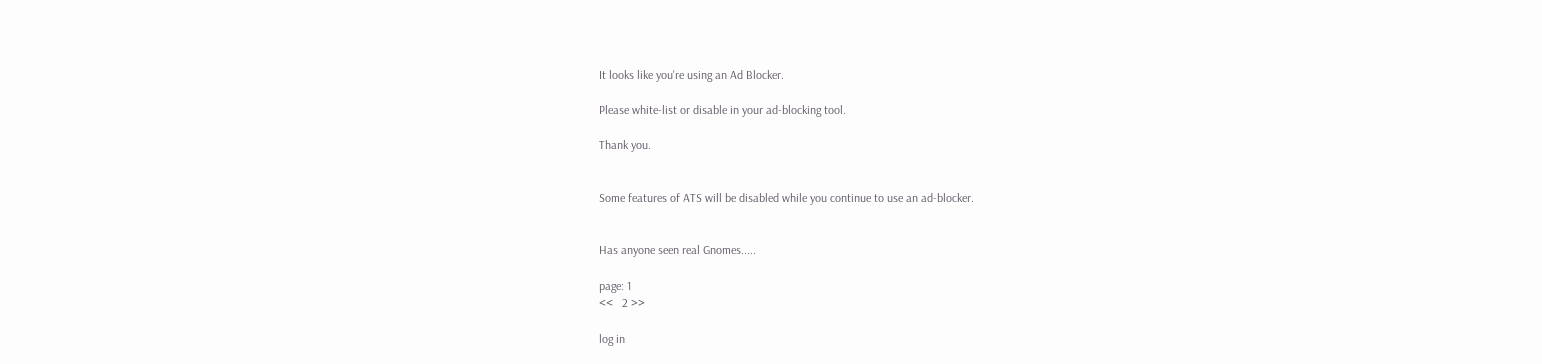It looks like you're using an Ad Blocker.

Please white-list or disable in your ad-blocking tool.

Thank you.


Some features of ATS will be disabled while you continue to use an ad-blocker.


Has anyone seen real Gnomes.....

page: 1
<<   2 >>

log in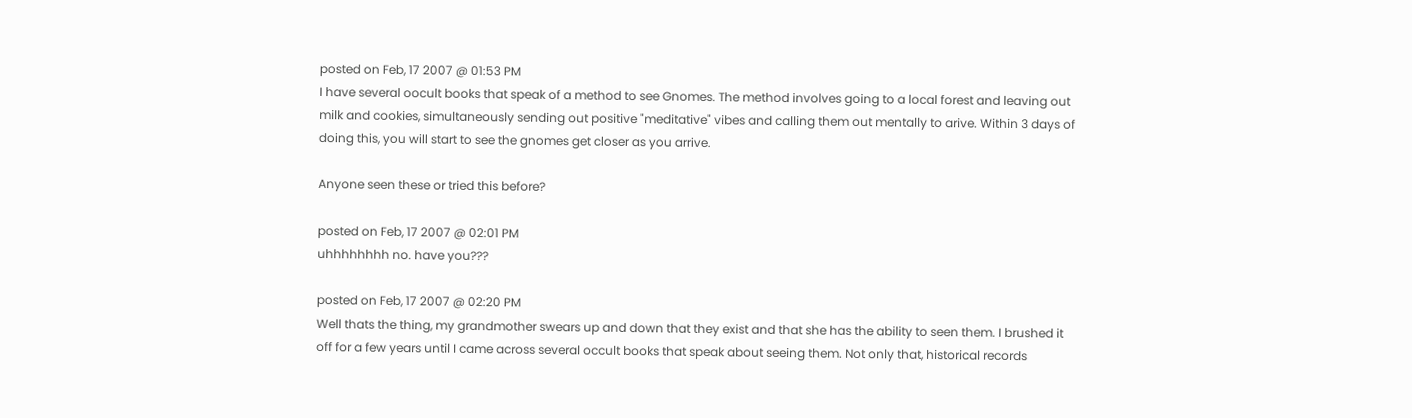posted on Feb, 17 2007 @ 01:53 PM
I have several oocult books that speak of a method to see Gnomes. The method involves going to a local forest and leaving out milk and cookies, simultaneously sending out positive "meditative" vibes and calling them out mentally to arive. Within 3 days of doing this, you will start to see the gnomes get closer as you arrive.

Anyone seen these or tried this before?

posted on Feb, 17 2007 @ 02:01 PM
uhhhhhhhh no. have you???

posted on Feb, 17 2007 @ 02:20 PM
Well thats the thing, my grandmother swears up and down that they exist and that she has the ability to seen them. I brushed it off for a few years until I came across several occult books that speak about seeing them. Not only that, historical records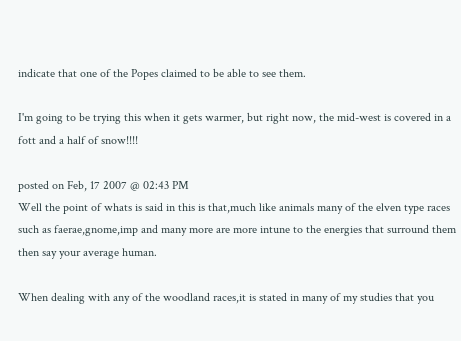indicate that one of the Popes claimed to be able to see them.

I'm going to be trying this when it gets warmer, but right now, the mid-west is covered in a fott and a half of snow!!!!

posted on Feb, 17 2007 @ 02:43 PM
Well the point of whats is said in this is that,much like animals many of the elven type races such as faerae,gnome,imp and many more are more intune to the energies that surround them then say your average human.

When dealing with any of the woodland races,it is stated in many of my studies that you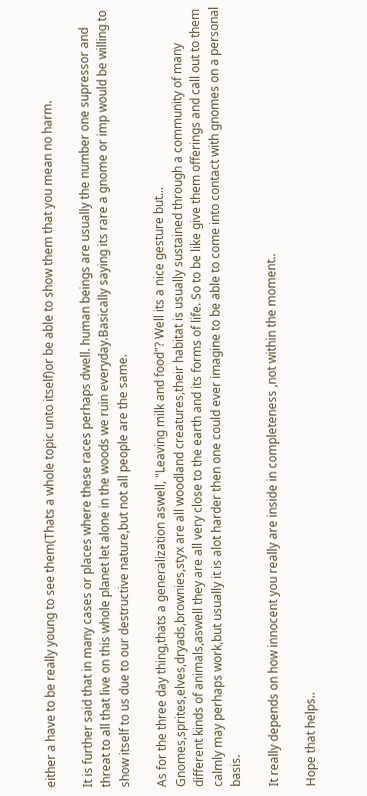either a have to be really young to see them(Thats a whole topic unto itself)or be able to show them that you mean no harm.

It is further said that in many cases or places where these races perhaps dwell. human beings are usually the number one supressor and threat to all that live on this whole planet let alone in the woods we ruin everyday.Basically saying its rare a gnome or imp would be willing to show itself to us due to our destructive nature,but not all people are the same.

As for the three day thing,thats a generalization aswell, "Leaving milk and food"? Well its a nice gesture but... Gnomes,sprites,elves,dryads,brownies,styx are all woodland creatures,their habitat is usually sustained through a community of many different kinds of animals,aswell they are all very close to the earth and its forms of life. So to be like give them offerings and call out to them calmly may perhaps work,but usually it is alot harder then one could ever imagine to be able to come into contact with gnomes on a personal basis.

It really depends on how innocent you really are inside in completeness ,not within the moment..

Hope that helps..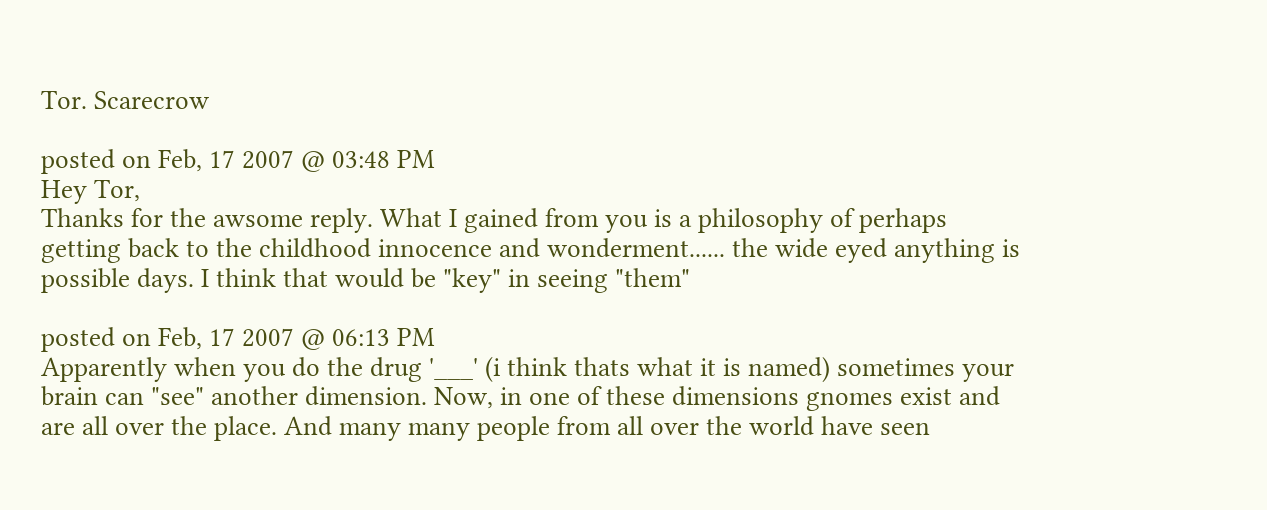Tor. Scarecrow

posted on Feb, 17 2007 @ 03:48 PM
Hey Tor,
Thanks for the awsome reply. What I gained from you is a philosophy of perhaps getting back to the childhood innocence and wonderment...... the wide eyed anything is possible days. I think that would be "key" in seeing "them"

posted on Feb, 17 2007 @ 06:13 PM
Apparently when you do the drug '___' (i think thats what it is named) sometimes your brain can "see" another dimension. Now, in one of these dimensions gnomes exist and are all over the place. And many many people from all over the world have seen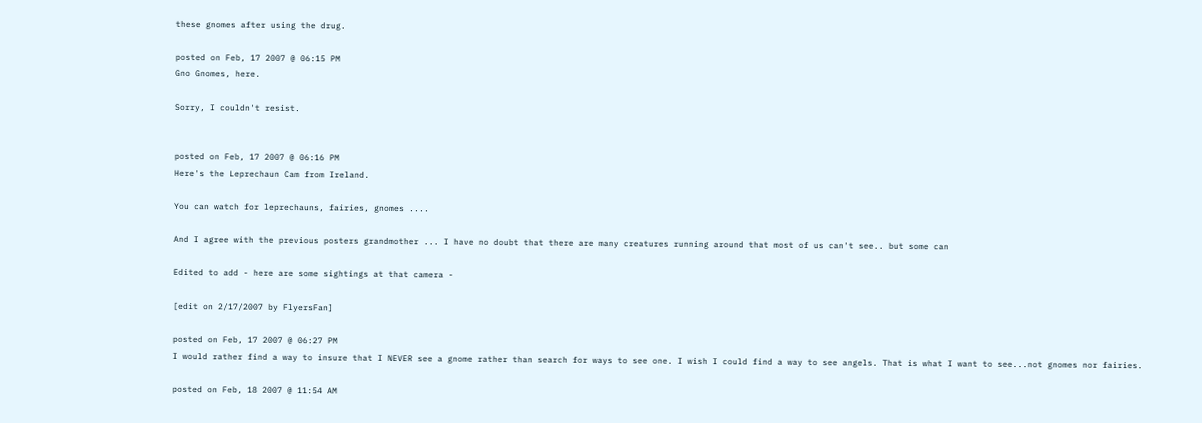these gnomes after using the drug.

posted on Feb, 17 2007 @ 06:15 PM
Gno Gnomes, here.

Sorry, I couldn't resist.


posted on Feb, 17 2007 @ 06:16 PM
Here's the Leprechaun Cam from Ireland.

You can watch for leprechauns, fairies, gnomes ....

And I agree with the previous posters grandmother ... I have no doubt that there are many creatures running around that most of us can't see.. but some can

Edited to add - here are some sightings at that camera -

[edit on 2/17/2007 by FlyersFan]

posted on Feb, 17 2007 @ 06:27 PM
I would rather find a way to insure that I NEVER see a gnome rather than search for ways to see one. I wish I could find a way to see angels. That is what I want to see...not gnomes nor fairies.

posted on Feb, 18 2007 @ 11:54 AM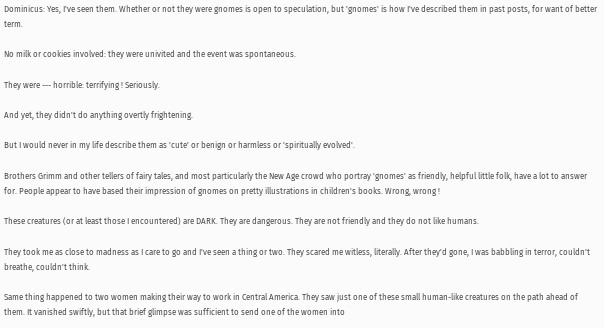Dominicus: Yes, I've seen them. Whether or not they were gnomes is open to speculation, but 'gnomes' is how I've described them in past posts, for want of better term.

No milk or cookies involved: they were univited and the event was spontaneous.

They were --- horrible: terrifying ! Seriously.

And yet, they didn't do anything overtly frightening.

But I would never in my life describe them as 'cute' or benign or harmless or 'spiritually evolved'.

Brothers Grimm and other tellers of fairy tales, and most particularly the New Age crowd who portray 'gnomes' as friendly, helpful little folk, have a lot to answer for. People appear to have based their impression of gnomes on pretty illustrations in children's books. Wrong, wrong !

These creatures (or at least those I encountered) are DARK. They are dangerous. They are not friendly and they do not like humans.

They took me as close to madness as I care to go and I've seen a thing or two. They scared me witless, literally. After they'd gone, I was babbling in terror, couldn't breathe, couldn't think.

Same thing happened to two women making their way to work in Central America. They saw just one of these small human-like creatures on the path ahead of them. It vanished swiftly, but that brief glimpse was sufficient to send one of the women into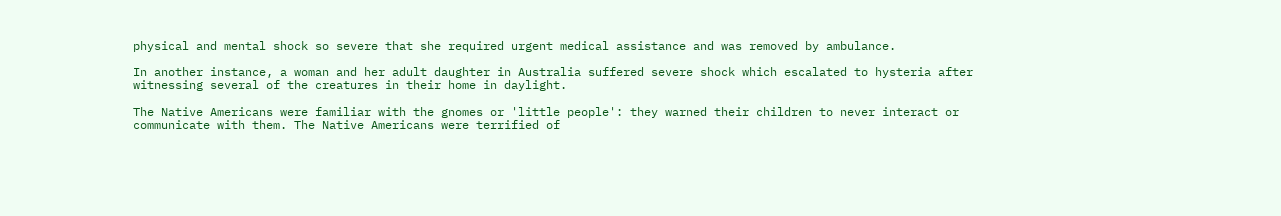physical and mental shock so severe that she required urgent medical assistance and was removed by ambulance.

In another instance, a woman and her adult daughter in Australia suffered severe shock which escalated to hysteria after witnessing several of the creatures in their home in daylight.

The Native Americans were familiar with the gnomes or 'little people': they warned their children to never interact or communicate with them. The Native Americans were terrified of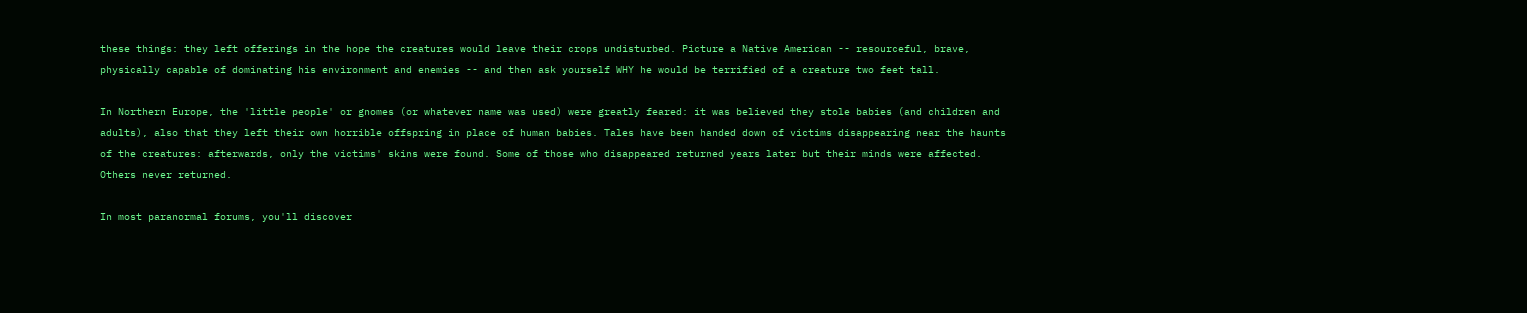these things: they left offerings in the hope the creatures would leave their crops undisturbed. Picture a Native American -- resourceful, brave, physically capable of dominating his environment and enemies -- and then ask yourself WHY he would be terrified of a creature two feet tall.

In Northern Europe, the 'little people' or gnomes (or whatever name was used) were greatly feared: it was believed they stole babies (and children and adults), also that they left their own horrible offspring in place of human babies. Tales have been handed down of victims disappearing near the haunts of the creatures: afterwards, only the victims' skins were found. Some of those who disappeared returned years later but their minds were affected. Others never returned.

In most paranormal forums, you'll discover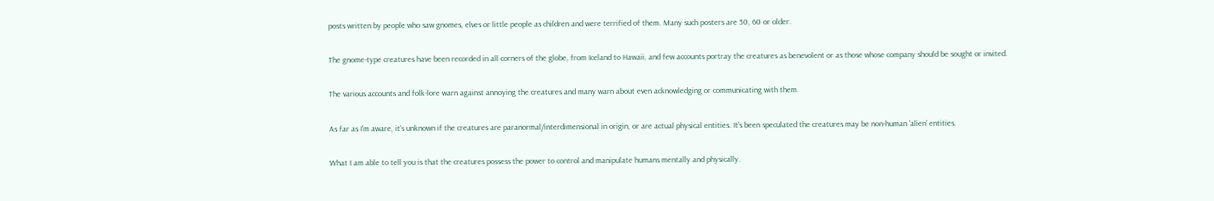posts written by people who saw gnomes, elves or little people as children and were terrified of them. Many such posters are 50, 60 or older.

The gnome-type creatures have been recorded in all corners of the globe, from Iceland to Hawaii, and few accounts portray the creatures as benevolent or as those whose company should be sought or invited.

The various accounts and folk-lore warn against annoying the creatures and many warn about even acknowledging or communicating with them.

As far as I'm aware, it's unknown if the creatures are paranormal/interdimensional in origin, or are actual physical entities. It's been speculated the creatures may be non-human 'alien' entities.

What I am able to tell you is that the creatures possess the power to control and manipulate humans mentally and physically.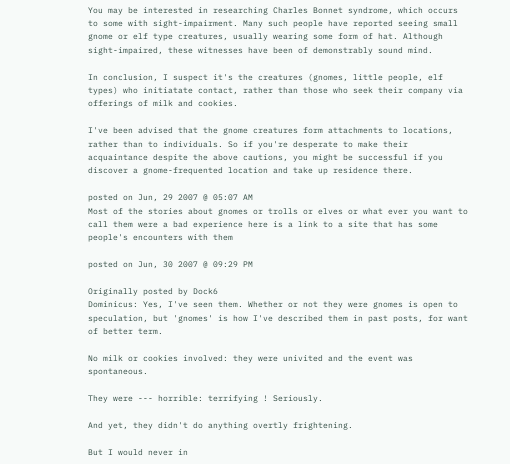You may be interested in researching Charles Bonnet syndrome, which occurs to some with sight-impairment. Many such people have reported seeing small gnome or elf type creatures, usually wearing some form of hat. Although sight-impaired, these witnesses have been of demonstrably sound mind.

In conclusion, I suspect it's the creatures (gnomes, little people, elf types) who initiatate contact, rather than those who seek their company via offerings of milk and cookies.

I've been advised that the gnome creatures form attachments to locations, rather than to individuals. So if you're desperate to make their acquaintance despite the above cautions, you might be successful if you discover a gnome-frequented location and take up residence there.

posted on Jun, 29 2007 @ 05:07 AM
Most of the stories about gnomes or trolls or elves or what ever you want to call them were a bad experience here is a link to a site that has some people's encounters with them

posted on Jun, 30 2007 @ 09:29 PM

Originally posted by Dock6
Dominicus: Yes, I've seen them. Whether or not they were gnomes is open to speculation, but 'gnomes' is how I've described them in past posts, for want of better term.

No milk or cookies involved: they were univited and the event was spontaneous.

They were --- horrible: terrifying ! Seriously.

And yet, they didn't do anything overtly frightening.

But I would never in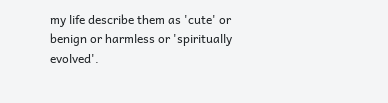my life describe them as 'cute' or benign or harmless or 'spiritually evolved'.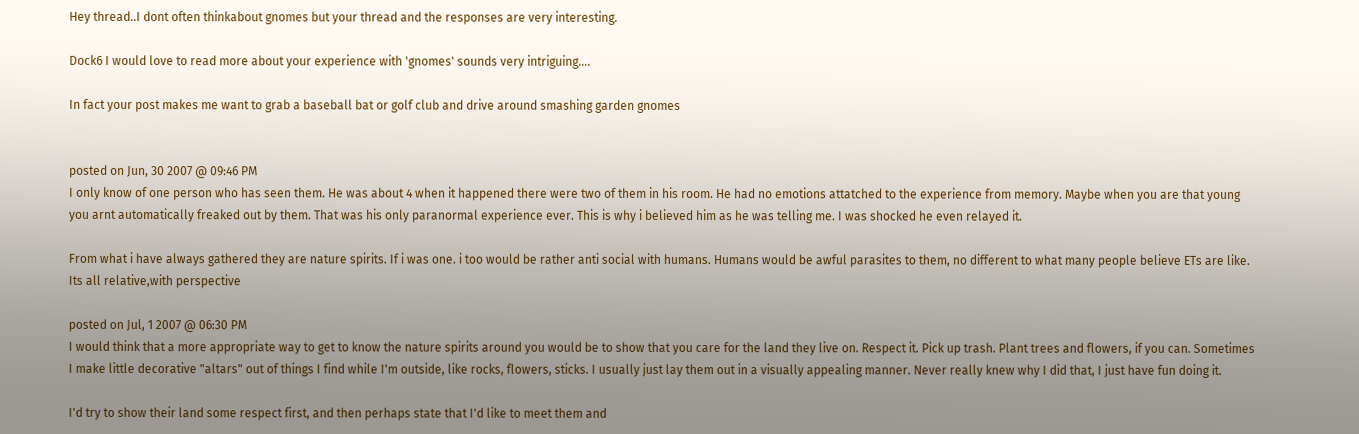Hey thread..I dont often thinkabout gnomes but your thread and the responses are very interesting.

Dock6 I would love to read more about your experience with 'gnomes' sounds very intriguing....

In fact your post makes me want to grab a baseball bat or golf club and drive around smashing garden gnomes


posted on Jun, 30 2007 @ 09:46 PM
I only know of one person who has seen them. He was about 4 when it happened there were two of them in his room. He had no emotions attatched to the experience from memory. Maybe when you are that young you arnt automatically freaked out by them. That was his only paranormal experience ever. This is why i believed him as he was telling me. I was shocked he even relayed it.

From what i have always gathered they are nature spirits. If i was one. i too would be rather anti social with humans. Humans would be awful parasites to them, no different to what many people believe ETs are like. Its all relative,with perspective

posted on Jul, 1 2007 @ 06:30 PM
I would think that a more appropriate way to get to know the nature spirits around you would be to show that you care for the land they live on. Respect it. Pick up trash. Plant trees and flowers, if you can. Sometimes I make little decorative "altars" out of things I find while I'm outside, like rocks, flowers, sticks. I usually just lay them out in a visually appealing manner. Never really knew why I did that, I just have fun doing it.

I'd try to show their land some respect first, and then perhaps state that I'd like to meet them and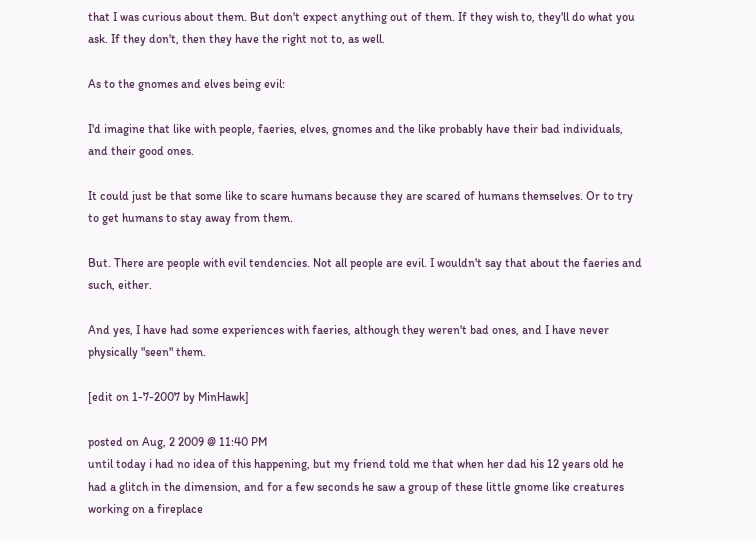that I was curious about them. But don't expect anything out of them. If they wish to, they'll do what you ask. If they don't, then they have the right not to, as well.

As to the gnomes and elves being evil:

I'd imagine that like with people, faeries, elves, gnomes and the like probably have their bad individuals, and their good ones.

It could just be that some like to scare humans because they are scared of humans themselves. Or to try to get humans to stay away from them.

But. There are people with evil tendencies. Not all people are evil. I wouldn't say that about the faeries and such, either.

And yes, I have had some experiences with faeries, although they weren't bad ones, and I have never physically "seen" them.

[edit on 1-7-2007 by MinHawk]

posted on Aug, 2 2009 @ 11:40 PM
until today i had no idea of this happening, but my friend told me that when her dad his 12 years old he had a glitch in the dimension, and for a few seconds he saw a group of these little gnome like creatures working on a fireplace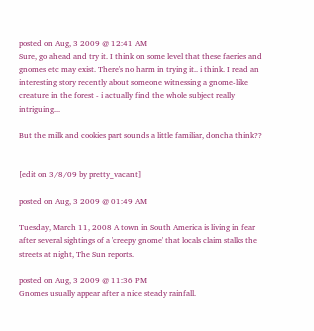posted on Aug, 3 2009 @ 12:41 AM
Sure, go ahead and try it. I think on some level that these faeries and gnomes etc may exist. There's no harm in trying it.. i think. I read an interesting story recently about someone witnessing a gnome-like creature in the forest - i actually find the whole subject really intriguing...

But the milk and cookies part sounds a little familiar, doncha think??


[edit on 3/8/09 by pretty_vacant]

posted on Aug, 3 2009 @ 01:49 AM

Tuesday, March 11, 2008 A town in South America is living in fear after several sightings of a 'creepy gnome' that locals claim stalks the streets at night, The Sun reports.

posted on Aug, 3 2009 @ 11:36 PM
Gnomes usually appear after a nice steady rainfall.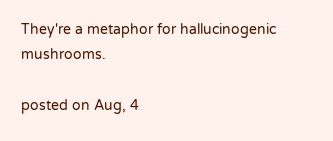They're a metaphor for hallucinogenic mushrooms.

posted on Aug, 4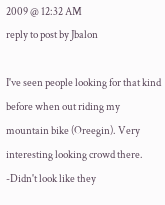2009 @ 12:32 AM
reply to post by Jbalon

I've seen people looking for that kind before when out riding my mountain bike (Oreegin). Very interesting looking crowd there. -Didn't look like they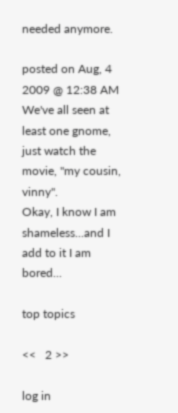needed anymore.

posted on Aug, 4 2009 @ 12:38 AM
We've all seen at least one gnome, just watch the movie, "my cousin, vinny".
Okay, I know I am shameless...and I add to it I am bored...

top topics

<<   2 >>

log in